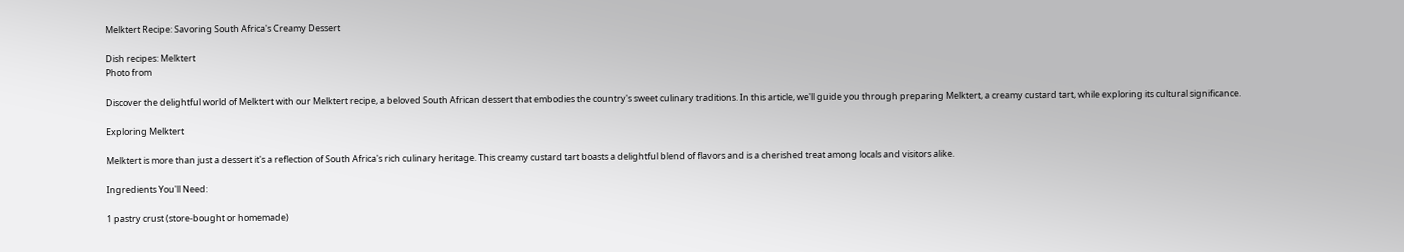Melktert Recipe: Savoring South Africa's Creamy Dessert

Dish recipes: Melktert
Photo from

Discover the delightful world of Melktert with our Melktert recipe, a beloved South African dessert that embodies the country's sweet culinary traditions. In this article, we'll guide you through preparing Melktert, a creamy custard tart, while exploring its cultural significance.

Exploring Melktert

Melktert is more than just a dessert it's a reflection of South Africa's rich culinary heritage. This creamy custard tart boasts a delightful blend of flavors and is a cherished treat among locals and visitors alike.

Ingredients You'll Need:

1 pastry crust (store-bought or homemade)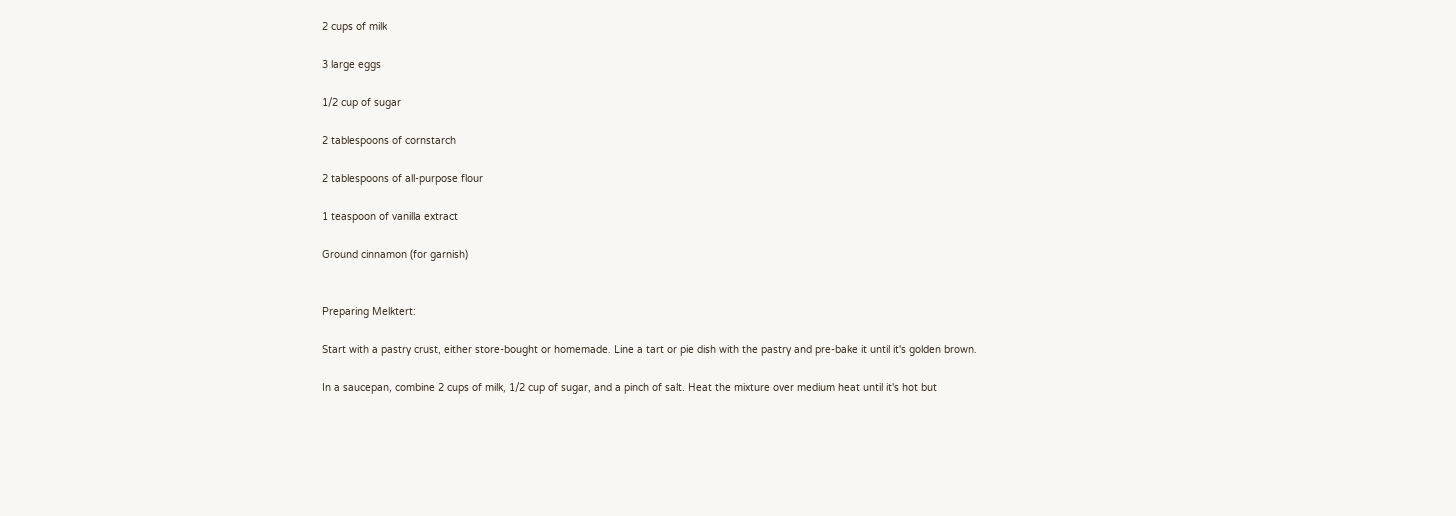2 cups of milk

3 large eggs

1/2 cup of sugar

2 tablespoons of cornstarch

2 tablespoons of all-purpose flour

1 teaspoon of vanilla extract

Ground cinnamon (for garnish)


Preparing Melktert:

Start with a pastry crust, either store-bought or homemade. Line a tart or pie dish with the pastry and pre-bake it until it's golden brown.

In a saucepan, combine 2 cups of milk, 1/2 cup of sugar, and a pinch of salt. Heat the mixture over medium heat until it's hot but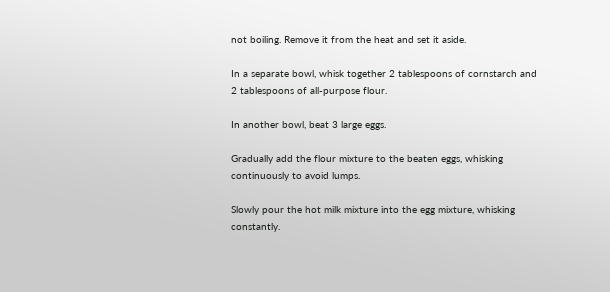not boiling. Remove it from the heat and set it aside.

In a separate bowl, whisk together 2 tablespoons of cornstarch and 2 tablespoons of all-purpose flour.

In another bowl, beat 3 large eggs.

Gradually add the flour mixture to the beaten eggs, whisking continuously to avoid lumps.

Slowly pour the hot milk mixture into the egg mixture, whisking constantly.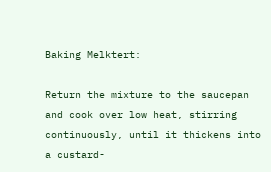Baking Melktert:

Return the mixture to the saucepan and cook over low heat, stirring continuously, until it thickens into a custard-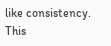like consistency. This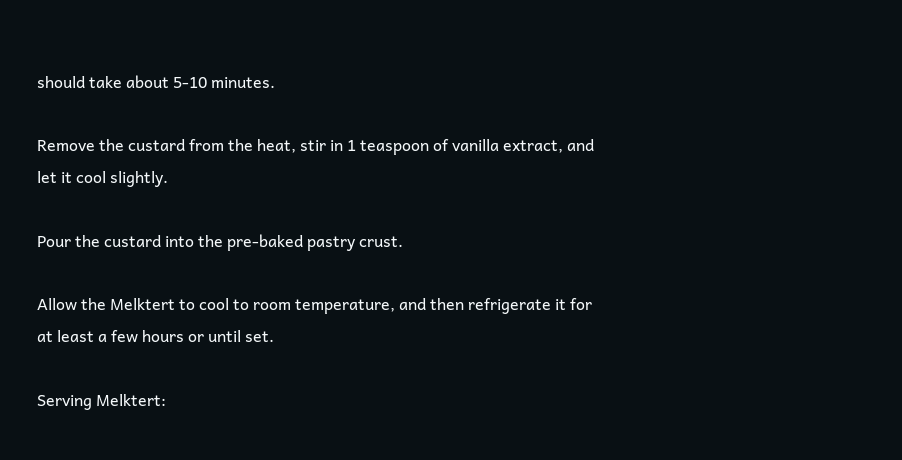should take about 5-10 minutes.

Remove the custard from the heat, stir in 1 teaspoon of vanilla extract, and let it cool slightly.

Pour the custard into the pre-baked pastry crust.

Allow the Melktert to cool to room temperature, and then refrigerate it for at least a few hours or until set.

Serving Melktert: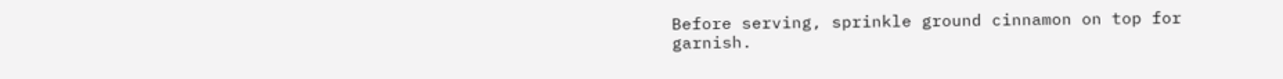Before serving, sprinkle ground cinnamon on top for garnish.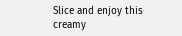Slice and enjoy this creamy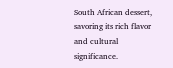South African dessert, savoring its rich flavor and cultural significance.